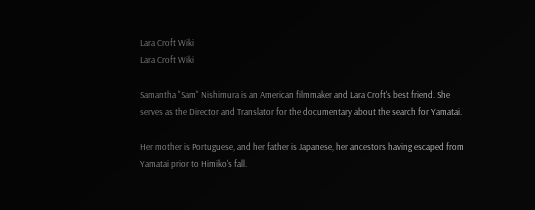Lara Croft Wiki
Lara Croft Wiki

Samantha "Sam" Nishimura is an American filmmaker and Lara Croft's best friend. She serves as the Director and Translator for the documentary about the search for Yamatai.

Her mother is Portuguese, and her father is Japanese, her ancestors having escaped from Yamatai prior to Himiko's fall.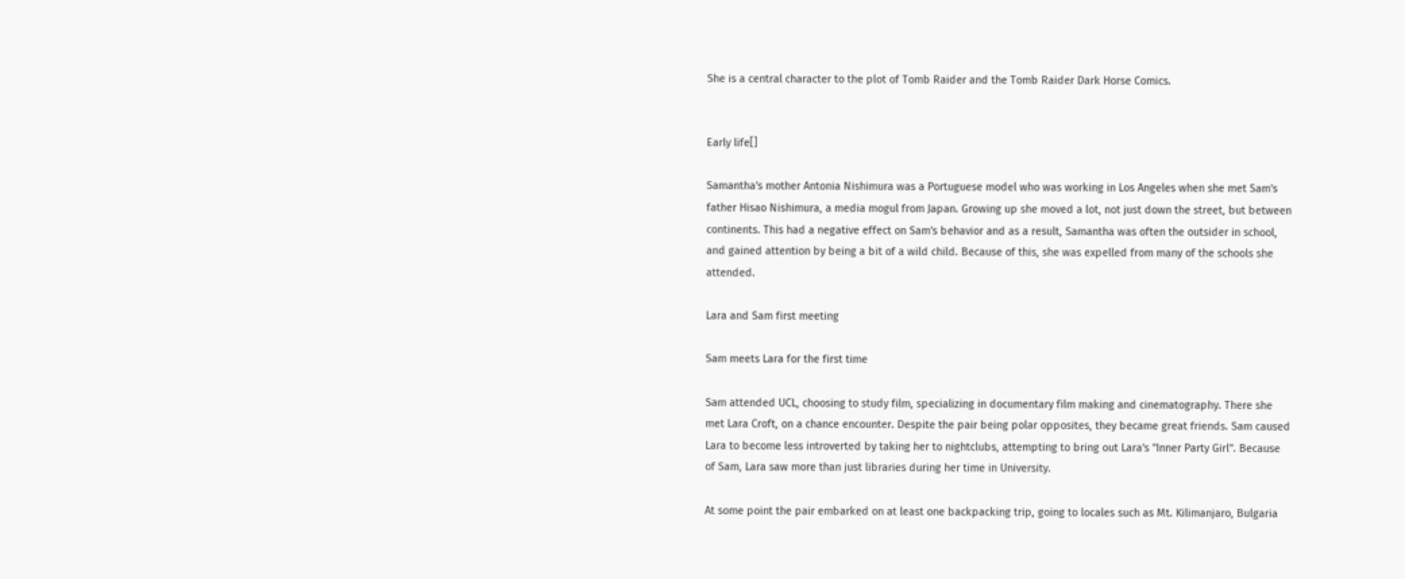She is a central character to the plot of Tomb Raider and the Tomb Raider Dark Horse Comics.


Early life[]

Samantha's mother Antonia Nishimura was a Portuguese model who was working in Los Angeles when she met Sam's father Hisao Nishimura, a media mogul from Japan. Growing up she moved a lot, not just down the street, but between continents. This had a negative effect on Sam's behavior and as a result, Samantha was often the outsider in school, and gained attention by being a bit of a wild child. Because of this, she was expelled from many of the schools she attended.

Lara and Sam first meeting

Sam meets Lara for the first time

Sam attended UCL, choosing to study film, specializing in documentary film making and cinematography. There she met Lara Croft, on a chance encounter. Despite the pair being polar opposites, they became great friends. Sam caused Lara to become less introverted by taking her to nightclubs, attempting to bring out Lara's "Inner Party Girl". Because of Sam, Lara saw more than just libraries during her time in University.

At some point the pair embarked on at least one backpacking trip, going to locales such as Mt. Kilimanjaro, Bulgaria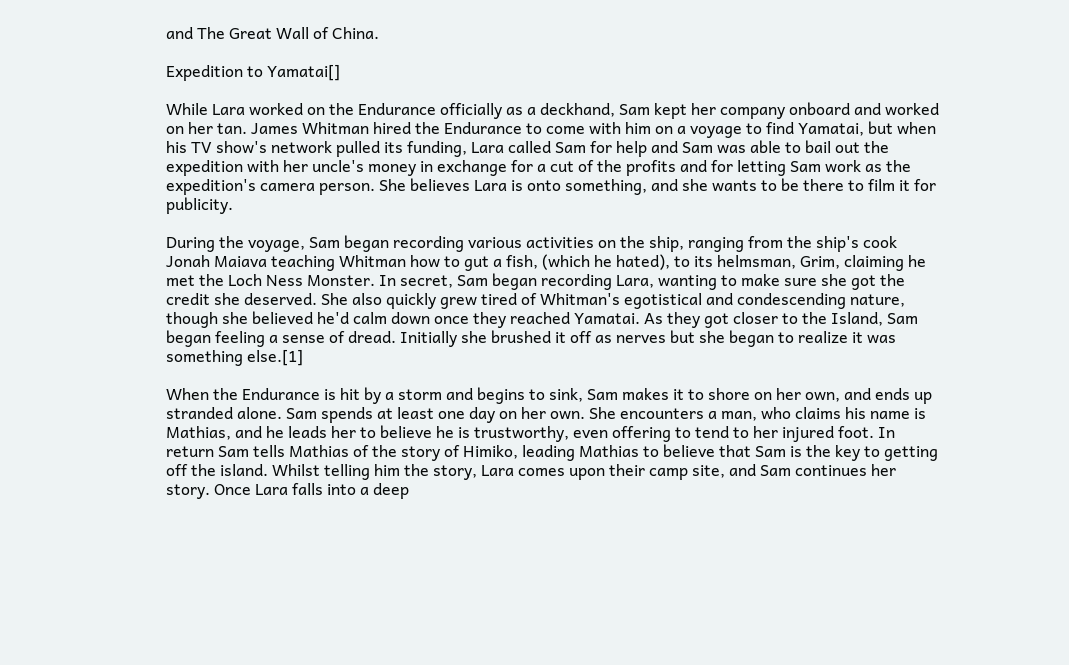and The Great Wall of China.

Expedition to Yamatai[]

While Lara worked on the Endurance officially as a deckhand, Sam kept her company onboard and worked on her tan. James Whitman hired the Endurance to come with him on a voyage to find Yamatai, but when his TV show's network pulled its funding, Lara called Sam for help and Sam was able to bail out the expedition with her uncle's money in exchange for a cut of the profits and for letting Sam work as the expedition's camera person. She believes Lara is onto something, and she wants to be there to film it for publicity.

During the voyage, Sam began recording various activities on the ship, ranging from the ship's cook Jonah Maiava teaching Whitman how to gut a fish, (which he hated), to its helmsman, Grim, claiming he met the Loch Ness Monster. In secret, Sam began recording Lara, wanting to make sure she got the credit she deserved. She also quickly grew tired of Whitman's egotistical and condescending nature, though she believed he'd calm down once they reached Yamatai. As they got closer to the Island, Sam began feeling a sense of dread. Initially she brushed it off as nerves but she began to realize it was something else.[1]

When the Endurance is hit by a storm and begins to sink, Sam makes it to shore on her own, and ends up stranded alone. Sam spends at least one day on her own. She encounters a man, who claims his name is Mathias, and he leads her to believe he is trustworthy, even offering to tend to her injured foot. In return Sam tells Mathias of the story of Himiko, leading Mathias to believe that Sam is the key to getting off the island. Whilst telling him the story, Lara comes upon their camp site, and Sam continues her story. Once Lara falls into a deep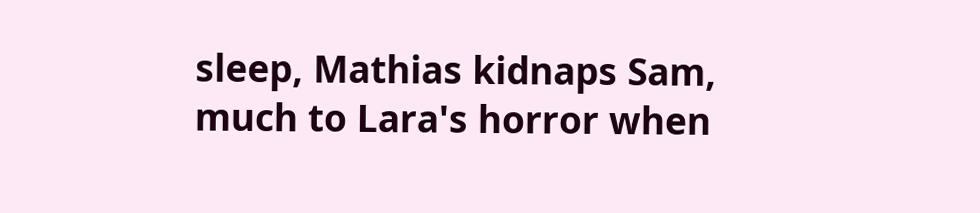sleep, Mathias kidnaps Sam, much to Lara's horror when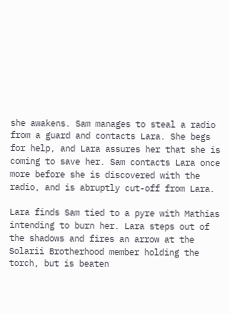she awakens. Sam manages to steal a radio from a guard and contacts Lara. She begs for help, and Lara assures her that she is coming to save her. Sam contacts Lara once more before she is discovered with the radio, and is abruptly cut-off from Lara.

Lara finds Sam tied to a pyre with Mathias intending to burn her. Lara steps out of the shadows and fires an arrow at the Solarii Brotherhood member holding the torch, but is beaten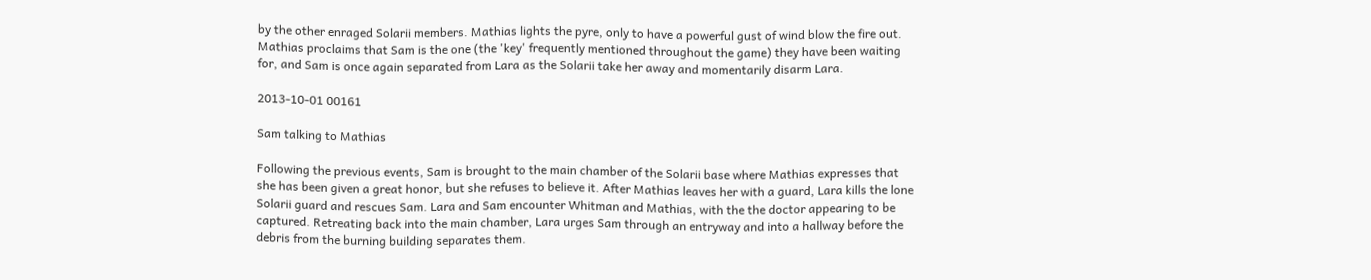by the other enraged Solarii members. Mathias lights the pyre, only to have a powerful gust of wind blow the fire out. Mathias proclaims that Sam is the one (the 'key' frequently mentioned throughout the game) they have been waiting for, and Sam is once again separated from Lara as the Solarii take her away and momentarily disarm Lara.

2013-10-01 00161

Sam talking to Mathias

Following the previous events, Sam is brought to the main chamber of the Solarii base where Mathias expresses that she has been given a great honor, but she refuses to believe it. After Mathias leaves her with a guard, Lara kills the lone Solarii guard and rescues Sam. Lara and Sam encounter Whitman and Mathias, with the the doctor appearing to be captured. Retreating back into the main chamber, Lara urges Sam through an entryway and into a hallway before the debris from the burning building separates them.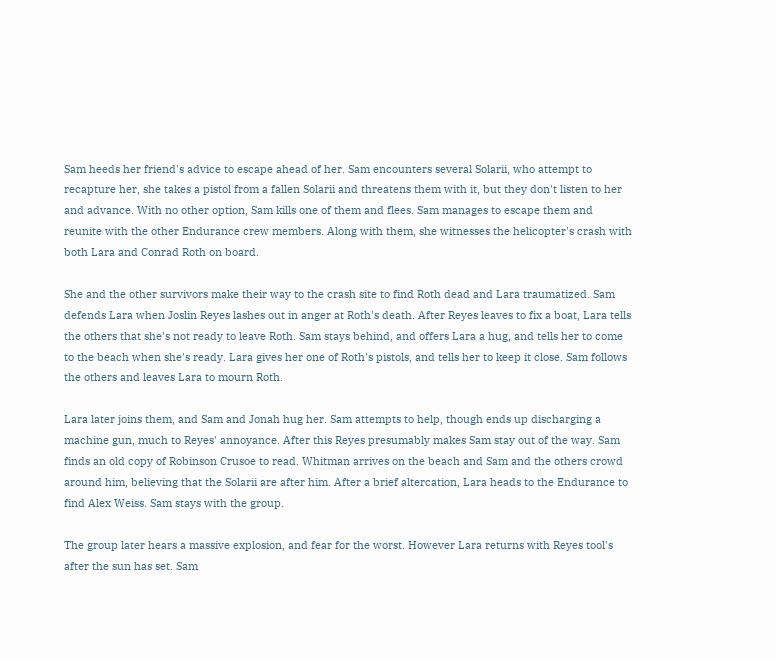Sam heeds her friend's advice to escape ahead of her. Sam encounters several Solarii, who attempt to recapture her, she takes a pistol from a fallen Solarii and threatens them with it, but they don't listen to her and advance. With no other option, Sam kills one of them and flees. Sam manages to escape them and reunite with the other Endurance crew members. Along with them, she witnesses the helicopter's crash with both Lara and Conrad Roth on board.

She and the other survivors make their way to the crash site to find Roth dead and Lara traumatized. Sam defends Lara when Joslin Reyes lashes out in anger at Roth's death. After Reyes leaves to fix a boat, Lara tells the others that she's not ready to leave Roth. Sam stays behind, and offers Lara a hug, and tells her to come to the beach when she's ready. Lara gives her one of Roth's pistols, and tells her to keep it close. Sam follows the others and leaves Lara to mourn Roth.

Lara later joins them, and Sam and Jonah hug her. Sam attempts to help, though ends up discharging a machine gun, much to Reyes' annoyance. After this Reyes presumably makes Sam stay out of the way. Sam finds an old copy of Robinson Crusoe to read. Whitman arrives on the beach and Sam and the others crowd around him, believing that the Solarii are after him. After a brief altercation, Lara heads to the Endurance to find Alex Weiss. Sam stays with the group.

The group later hears a massive explosion, and fear for the worst. However Lara returns with Reyes tool's after the sun has set. Sam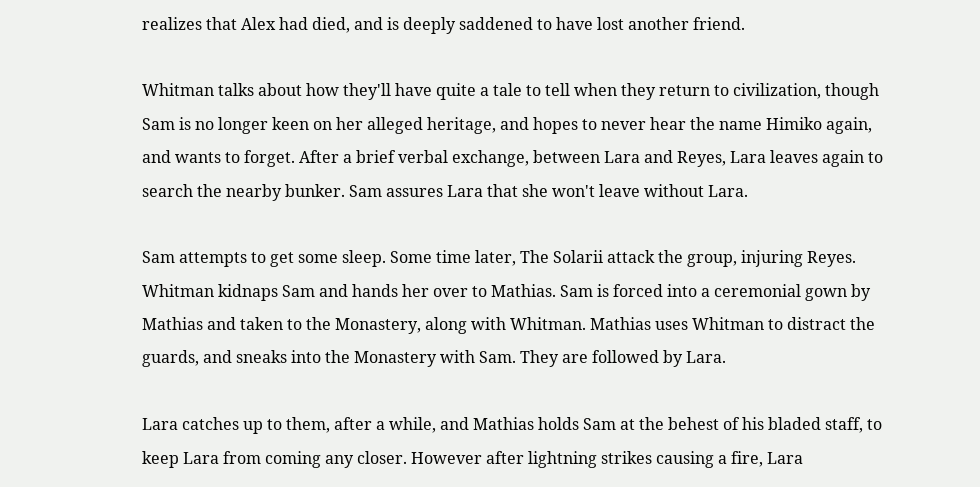realizes that Alex had died, and is deeply saddened to have lost another friend.

Whitman talks about how they'll have quite a tale to tell when they return to civilization, though Sam is no longer keen on her alleged heritage, and hopes to never hear the name Himiko again, and wants to forget. After a brief verbal exchange, between Lara and Reyes, Lara leaves again to search the nearby bunker. Sam assures Lara that she won't leave without Lara.

Sam attempts to get some sleep. Some time later, The Solarii attack the group, injuring Reyes. Whitman kidnaps Sam and hands her over to Mathias. Sam is forced into a ceremonial gown by Mathias and taken to the Monastery, along with Whitman. Mathias uses Whitman to distract the guards, and sneaks into the Monastery with Sam. They are followed by Lara.

Lara catches up to them, after a while, and Mathias holds Sam at the behest of his bladed staff, to keep Lara from coming any closer. However after lightning strikes causing a fire, Lara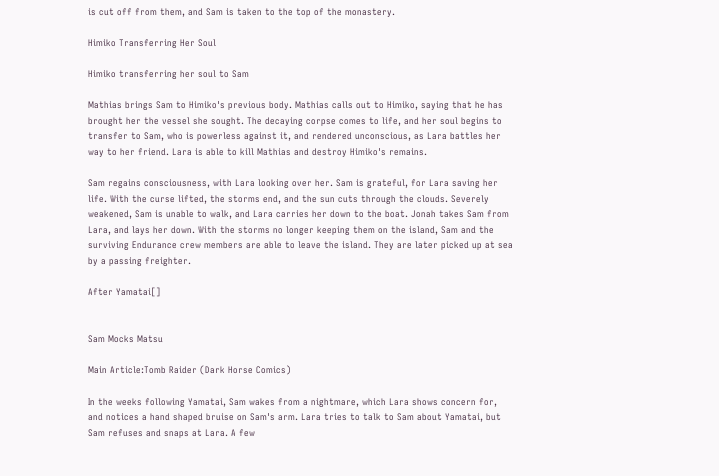is cut off from them, and Sam is taken to the top of the monastery.

Himiko Transferring Her Soul

Himiko transferring her soul to Sam

Mathias brings Sam to Himiko's previous body. Mathias calls out to Himiko, saying that he has brought her the vessel she sought. The decaying corpse comes to life, and her soul begins to transfer to Sam, who is powerless against it, and rendered unconscious, as Lara battles her way to her friend. Lara is able to kill Mathias and destroy Himiko's remains.

Sam regains consciousness, with Lara looking over her. Sam is grateful, for Lara saving her life. With the curse lifted, the storms end, and the sun cuts through the clouds. Severely weakened, Sam is unable to walk, and Lara carries her down to the boat. Jonah takes Sam from Lara, and lays her down. With the storms no longer keeping them on the island, Sam and the surviving Endurance crew members are able to leave the island. They are later picked up at sea by a passing freighter.

After Yamatai[]


Sam Mocks Matsu

Main Article:Tomb Raider (Dark Horse Comics)

In the weeks following Yamatai, Sam wakes from a nightmare, which Lara shows concern for, and notices a hand shaped bruise on Sam's arm. Lara tries to talk to Sam about Yamatai, but Sam refuses and snaps at Lara. A few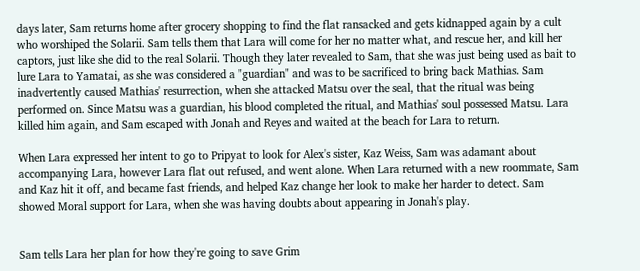days later, Sam returns home after grocery shopping to find the flat ransacked and gets kidnapped again by a cult who worshiped the Solarii. Sam tells them that Lara will come for her no matter what, and rescue her, and kill her captors, just like she did to the real Solarii. Though they later revealed to Sam, that she was just being used as bait to lure Lara to Yamatai, as she was considered a "guardian" and was to be sacrificed to bring back Mathias. Sam inadvertently caused Mathias' resurrection, when she attacked Matsu over the seal, that the ritual was being performed on. Since Matsu was a guardian, his blood completed the ritual, and Mathias' soul possessed Matsu. Lara killed him again, and Sam escaped with Jonah and Reyes and waited at the beach for Lara to return.

When Lara expressed her intent to go to Pripyat to look for Alex's sister, Kaz Weiss, Sam was adamant about accompanying Lara, however Lara flat out refused, and went alone. When Lara returned with a new roommate, Sam and Kaz hit it off, and became fast friends, and helped Kaz change her look to make her harder to detect. Sam showed Moral support for Lara, when she was having doubts about appearing in Jonah's play.


Sam tells Lara her plan for how they're going to save Grim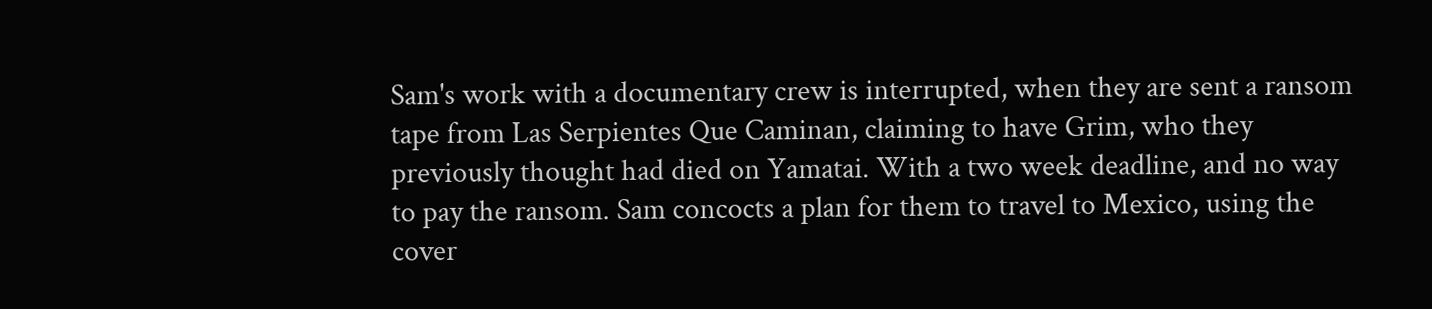Sam's work with a documentary crew is interrupted, when they are sent a ransom tape from Las Serpientes Que Caminan, claiming to have Grim, who they previously thought had died on Yamatai. With a two week deadline, and no way to pay the ransom. Sam concocts a plan for them to travel to Mexico, using the cover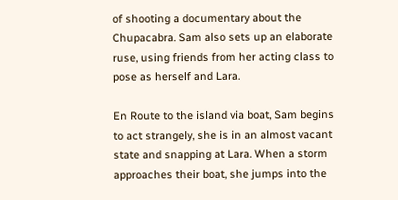of shooting a documentary about the Chupacabra. Sam also sets up an elaborate ruse, using friends from her acting class to pose as herself and Lara.

En Route to the island via boat, Sam begins to act strangely, she is in an almost vacant state and snapping at Lara. When a storm approaches their boat, she jumps into the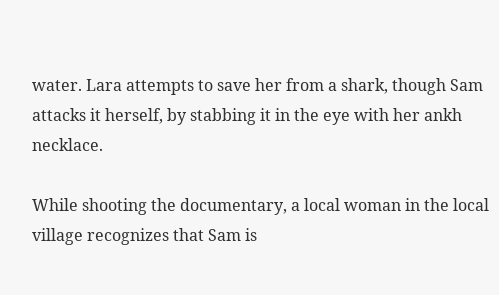water. Lara attempts to save her from a shark, though Sam attacks it herself, by stabbing it in the eye with her ankh necklace.

While shooting the documentary, a local woman in the local village recognizes that Sam is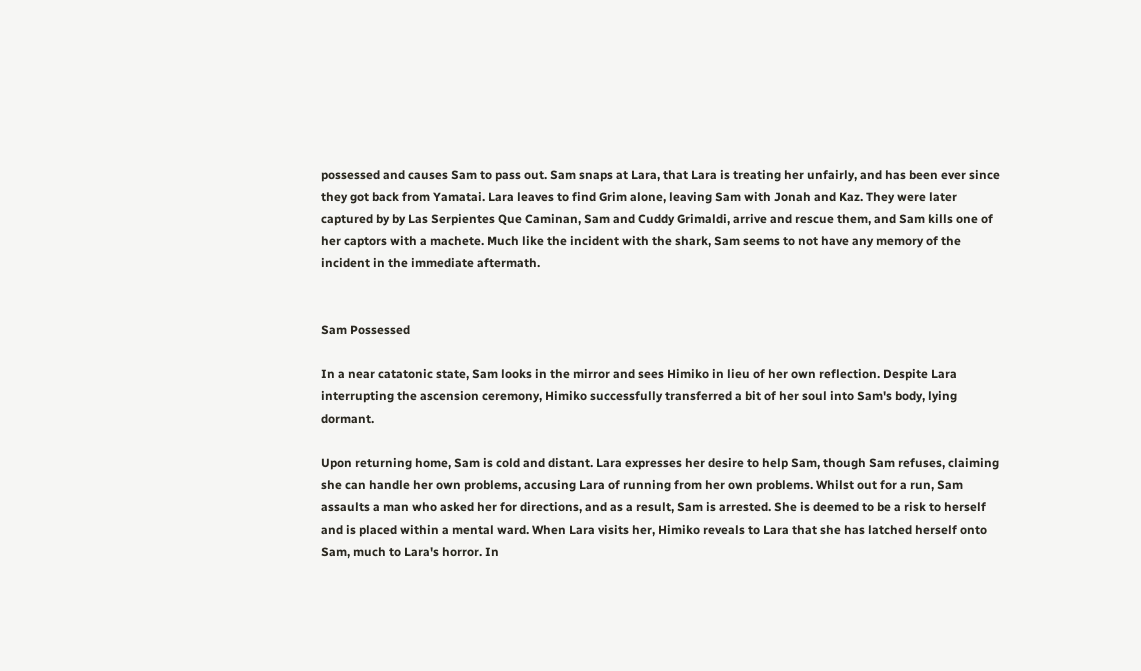possessed and causes Sam to pass out. Sam snaps at Lara, that Lara is treating her unfairly, and has been ever since they got back from Yamatai. Lara leaves to find Grim alone, leaving Sam with Jonah and Kaz. They were later captured by by Las Serpientes Que Caminan, Sam and Cuddy Grimaldi, arrive and rescue them, and Sam kills one of her captors with a machete. Much like the incident with the shark, Sam seems to not have any memory of the incident in the immediate aftermath.


Sam Possessed

In a near catatonic state, Sam looks in the mirror and sees Himiko in lieu of her own reflection. Despite Lara interrupting the ascension ceremony, Himiko successfully transferred a bit of her soul into Sam's body, lying dormant.

Upon returning home, Sam is cold and distant. Lara expresses her desire to help Sam, though Sam refuses, claiming she can handle her own problems, accusing Lara of running from her own problems. Whilst out for a run, Sam assaults a man who asked her for directions, and as a result, Sam is arrested. She is deemed to be a risk to herself and is placed within a mental ward. When Lara visits her, Himiko reveals to Lara that she has latched herself onto Sam, much to Lara's horror. In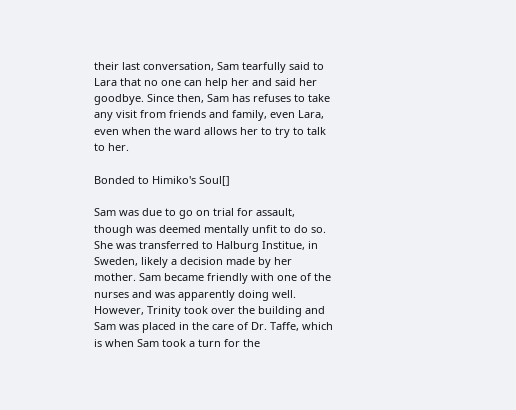their last conversation, Sam tearfully said to Lara that no one can help her and said her goodbye. Since then, Sam has refuses to take any visit from friends and family, even Lara, even when the ward allows her to try to talk to her.

Bonded to Himiko's Soul[]

Sam was due to go on trial for assault, though was deemed mentally unfit to do so. She was transferred to Halburg Institue, in Sweden, likely a decision made by her mother. Sam became friendly with one of the nurses and was apparently doing well. However, Trinity took over the building and Sam was placed in the care of Dr. Taffe, which is when Sam took a turn for the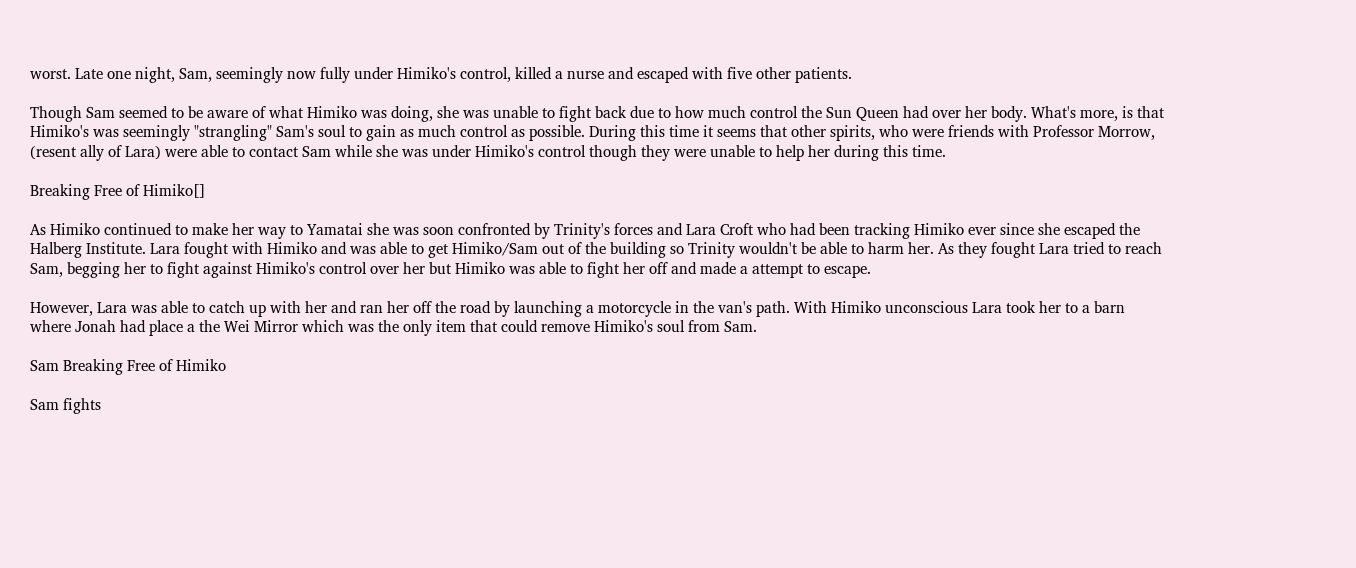worst. Late one night, Sam, seemingly now fully under Himiko's control, killed a nurse and escaped with five other patients.

Though Sam seemed to be aware of what Himiko was doing, she was unable to fight back due to how much control the Sun Queen had over her body. What's more, is that Himiko's was seemingly "strangling" Sam's soul to gain as much control as possible. During this time it seems that other spirits, who were friends with Professor Morrow, (resent ally of Lara) were able to contact Sam while she was under Himiko's control though they were unable to help her during this time.

Breaking Free of Himiko[]

As Himiko continued to make her way to Yamatai she was soon confronted by Trinity's forces and Lara Croft who had been tracking Himiko ever since she escaped the Halberg Institute. Lara fought with Himiko and was able to get Himiko/Sam out of the building so Trinity wouldn't be able to harm her. As they fought Lara tried to reach Sam, begging her to fight against Himiko's control over her but Himiko was able to fight her off and made a attempt to escape.

However, Lara was able to catch up with her and ran her off the road by launching a motorcycle in the van's path. With Himiko unconscious Lara took her to a barn where Jonah had place a the Wei Mirror which was the only item that could remove Himiko's soul from Sam.

Sam Breaking Free of Himiko

Sam fights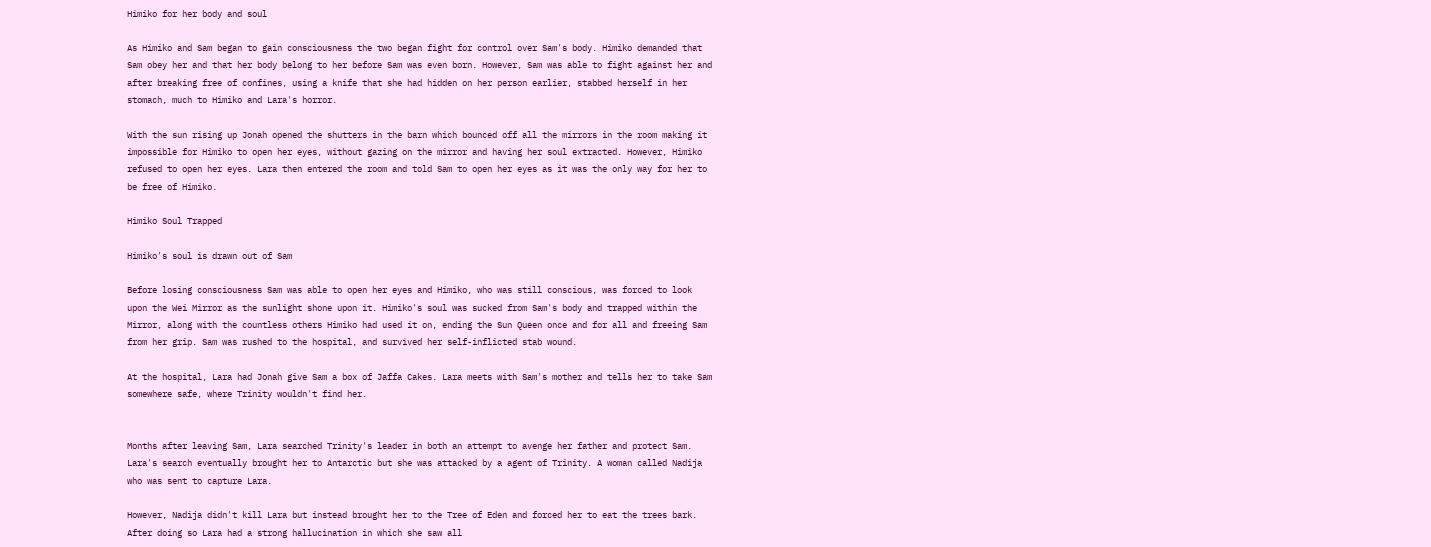Himiko for her body and soul

As Himiko and Sam began to gain consciousness the two began fight for control over Sam's body. Himiko demanded that Sam obey her and that her body belong to her before Sam was even born. However, Sam was able to fight against her and after breaking free of confines, using a knife that she had hidden on her person earlier, stabbed herself in her stomach, much to Himiko and Lara's horror.

With the sun rising up Jonah opened the shutters in the barn which bounced off all the mirrors in the room making it impossible for Himiko to open her eyes, without gazing on the mirror and having her soul extracted. However, Himiko refused to open her eyes. Lara then entered the room and told Sam to open her eyes as it was the only way for her to be free of Himiko.

Himiko Soul Trapped

Himiko's soul is drawn out of Sam

Before losing consciousness Sam was able to open her eyes and Himiko, who was still conscious, was forced to look upon the Wei Mirror as the sunlight shone upon it. Himiko's soul was sucked from Sam's body and trapped within the Mirror, along with the countless others Himiko had used it on, ending the Sun Queen once and for all and freeing Sam from her grip. Sam was rushed to the hospital, and survived her self-inflicted stab wound.

At the hospital, Lara had Jonah give Sam a box of Jaffa Cakes. Lara meets with Sam's mother and tells her to take Sam somewhere safe, where Trinity wouldn't find her.


Months after leaving Sam, Lara searched Trinity's leader in both an attempt to avenge her father and protect Sam. Lara's search eventually brought her to Antarctic but she was attacked by a agent of Trinity. A woman called Nadija who was sent to capture Lara.

However, Nadija didn't kill Lara but instead brought her to the Tree of Eden and forced her to eat the trees bark. After doing so Lara had a strong hallucination in which she saw all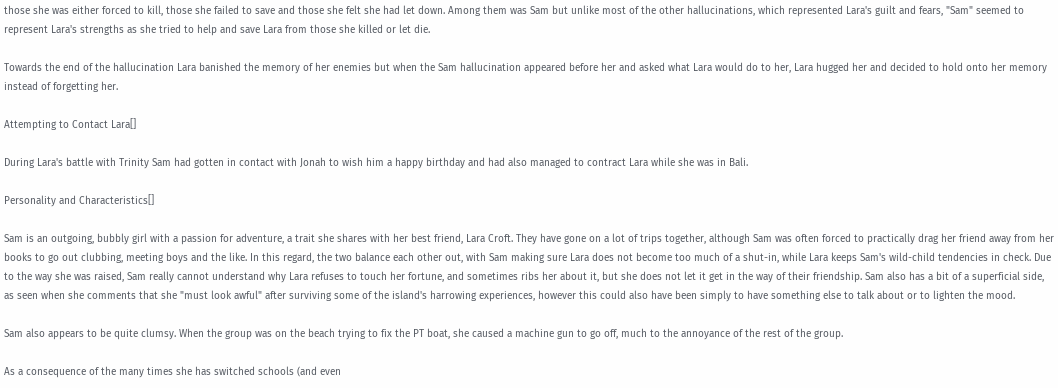those she was either forced to kill, those she failed to save and those she felt she had let down. Among them was Sam but unlike most of the other hallucinations, which represented Lara's guilt and fears, "Sam" seemed to represent Lara's strengths as she tried to help and save Lara from those she killed or let die.

Towards the end of the hallucination Lara banished the memory of her enemies but when the Sam hallucination appeared before her and asked what Lara would do to her, Lara hugged her and decided to hold onto her memory instead of forgetting her.

Attempting to Contact Lara[]

During Lara's battle with Trinity Sam had gotten in contact with Jonah to wish him a happy birthday and had also managed to contract Lara while she was in Bali.

Personality and Characteristics[]

Sam is an outgoing, bubbly girl with a passion for adventure, a trait she shares with her best friend, Lara Croft. They have gone on a lot of trips together, although Sam was often forced to practically drag her friend away from her books to go out clubbing, meeting boys and the like. In this regard, the two balance each other out, with Sam making sure Lara does not become too much of a shut-in, while Lara keeps Sam's wild-child tendencies in check. Due to the way she was raised, Sam really cannot understand why Lara refuses to touch her fortune, and sometimes ribs her about it, but she does not let it get in the way of their friendship. Sam also has a bit of a superficial side, as seen when she comments that she "must look awful" after surviving some of the island's harrowing experiences, however this could also have been simply to have something else to talk about or to lighten the mood.

Sam also appears to be quite clumsy. When the group was on the beach trying to fix the PT boat, she caused a machine gun to go off, much to the annoyance of the rest of the group.

As a consequence of the many times she has switched schools (and even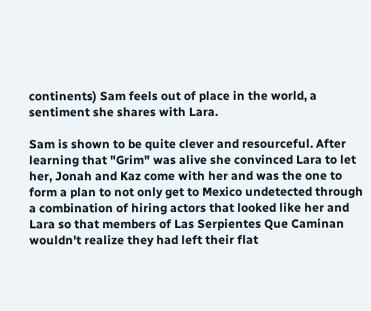continents) Sam feels out of place in the world, a sentiment she shares with Lara.

Sam is shown to be quite clever and resourceful. After learning that "Grim" was alive she convinced Lara to let her, Jonah and Kaz come with her and was the one to form a plan to not only get to Mexico undetected through a combination of hiring actors that looked like her and Lara so that members of Las Serpientes Que Caminan wouldn't realize they had left their flat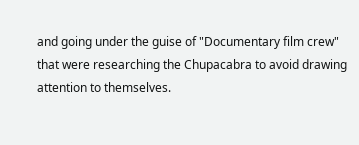and going under the guise of "Documentary film crew" that were researching the Chupacabra to avoid drawing attention to themselves.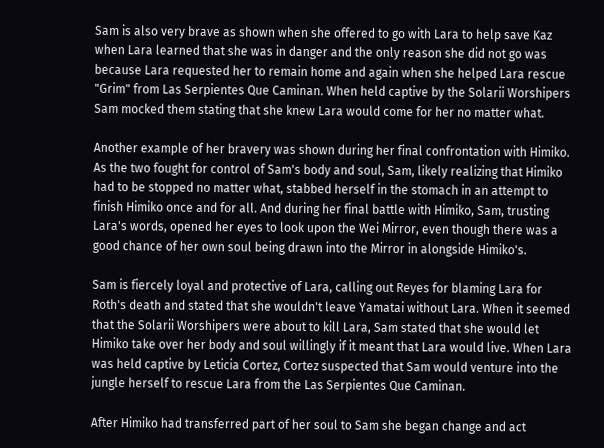Sam is also very brave as shown when she offered to go with Lara to help save Kaz when Lara learned that she was in danger and the only reason she did not go was because Lara requested her to remain home and again when she helped Lara rescue "Grim" from Las Serpientes Que Caminan. When held captive by the Solarii Worshipers Sam mocked them stating that she knew Lara would come for her no matter what.

Another example of her bravery was shown during her final confrontation with Himiko. As the two fought for control of Sam's body and soul, Sam, likely realizing that Himiko had to be stopped no matter what, stabbed herself in the stomach in an attempt to finish Himiko once and for all. And during her final battle with Himiko, Sam, trusting Lara's words, opened her eyes to look upon the Wei Mirror, even though there was a good chance of her own soul being drawn into the Mirror in alongside Himiko's.

Sam is fiercely loyal and protective of Lara, calling out Reyes for blaming Lara for Roth's death and stated that she wouldn't leave Yamatai without Lara. When it seemed that the Solarii Worshipers were about to kill Lara, Sam stated that she would let Himiko take over her body and soul willingly if it meant that Lara would live. When Lara was held captive by Leticia Cortez, Cortez suspected that Sam would venture into the jungle herself to rescue Lara from the Las Serpientes Que Caminan.

After Himiko had transferred part of her soul to Sam she began change and act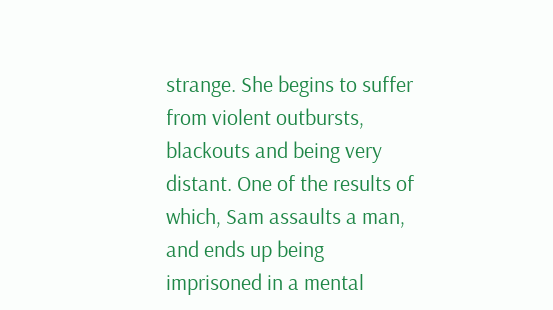strange. She begins to suffer from violent outbursts, blackouts and being very distant. One of the results of which, Sam assaults a man, and ends up being imprisoned in a mental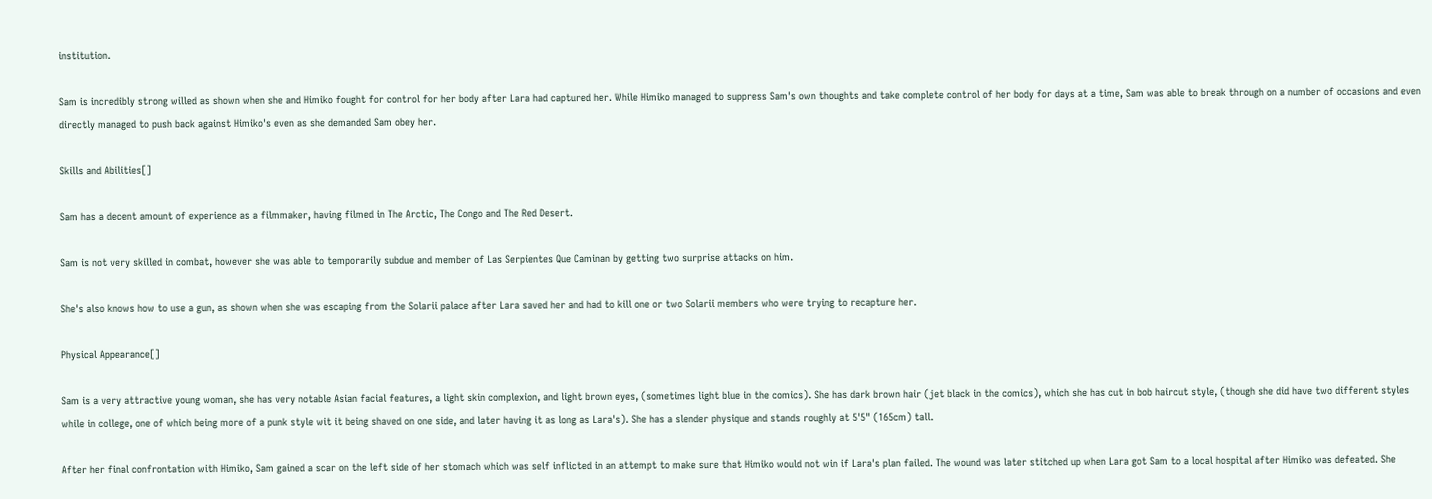institution.

Sam is incredibly strong willed as shown when she and Himiko fought for control for her body after Lara had captured her. While Himiko managed to suppress Sam's own thoughts and take complete control of her body for days at a time, Sam was able to break through on a number of occasions and even directly managed to push back against Himiko's even as she demanded Sam obey her.

Skills and Abilities[]

Sam has a decent amount of experience as a filmmaker, having filmed in The Arctic, The Congo and The Red Desert.

Sam is not very skilled in combat, however she was able to temporarily subdue and member of Las Serpientes Que Caminan by getting two surprise attacks on him.

She's also knows how to use a gun, as shown when she was escaping from the Solarii palace after Lara saved her and had to kill one or two Solarii members who were trying to recapture her.

Physical Appearance[]

Sam is a very attractive young woman, she has very notable Asian facial features, a light skin complexion, and light brown eyes, (sometimes light blue in the comics). She has dark brown hair (jet black in the comics), which she has cut in bob haircut style, (though she did have two different styles while in college, one of which being more of a punk style wit it being shaved on one side, and later having it as long as Lara's). She has a slender physique and stands roughly at 5'5" (165cm) tall.

After her final confrontation with Himiko, Sam gained a scar on the left side of her stomach which was self inflicted in an attempt to make sure that Himiko would not win if Lara's plan failed. The wound was later stitched up when Lara got Sam to a local hospital after Himiko was defeated. She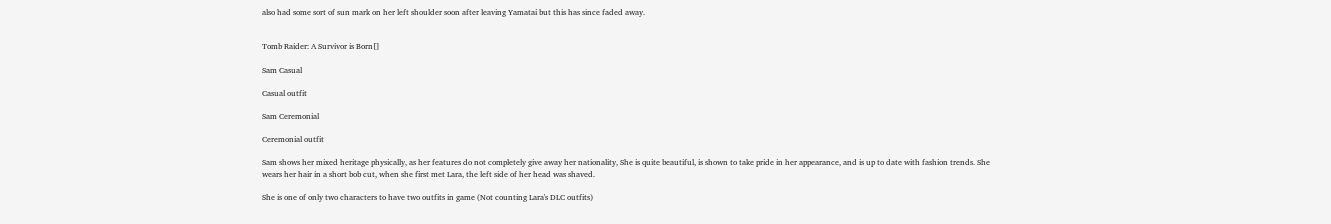also had some sort of sun mark on her left shoulder soon after leaving Yamatai but this has since faded away.


Tomb Raider: A Survivor is Born[]

Sam Casual

Casual outfit

Sam Ceremonial

Ceremonial outfit

Sam shows her mixed heritage physically, as her features do not completely give away her nationality, She is quite beautiful, is shown to take pride in her appearance, and is up to date with fashion trends. She wears her hair in a short bob cut, when she first met Lara, the left side of her head was shaved.

She is one of only two characters to have two outfits in game (Not counting Lara's DLC outfits)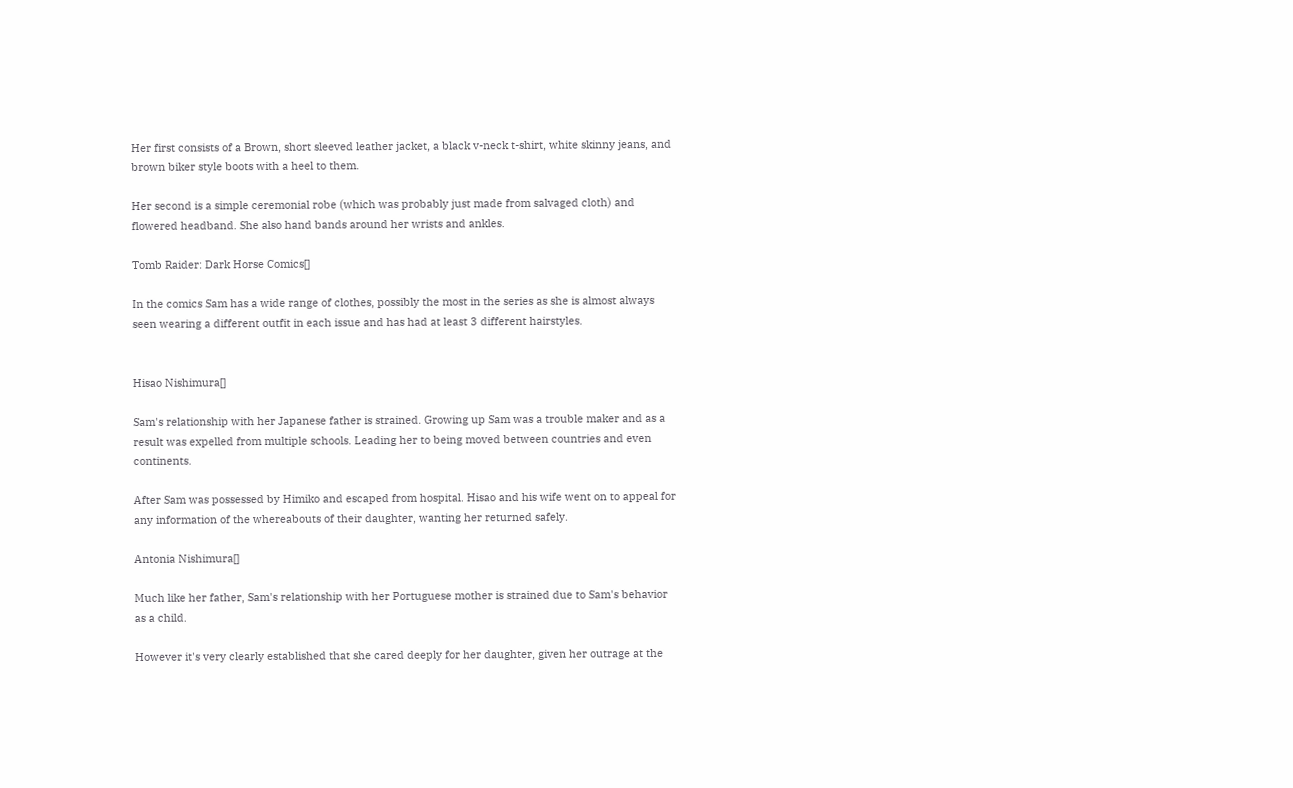Her first consists of a Brown, short sleeved leather jacket, a black v-neck t-shirt, white skinny jeans, and brown biker style boots with a heel to them.

Her second is a simple ceremonial robe (which was probably just made from salvaged cloth) and flowered headband. She also hand bands around her wrists and ankles.

Tomb Raider: Dark Horse Comics[]

In the comics Sam has a wide range of clothes, possibly the most in the series as she is almost always seen wearing a different outfit in each issue and has had at least 3 different hairstyles.


Hisao Nishimura[]

Sam's relationship with her Japanese father is strained. Growing up Sam was a trouble maker and as a result was expelled from multiple schools. Leading her to being moved between countries and even continents.

After Sam was possessed by Himiko and escaped from hospital. Hisao and his wife went on to appeal for any information of the whereabouts of their daughter, wanting her returned safely.

Antonia Nishimura[]

Much like her father, Sam's relationship with her Portuguese mother is strained due to Sam's behavior as a child.

However it's very clearly established that she cared deeply for her daughter, given her outrage at the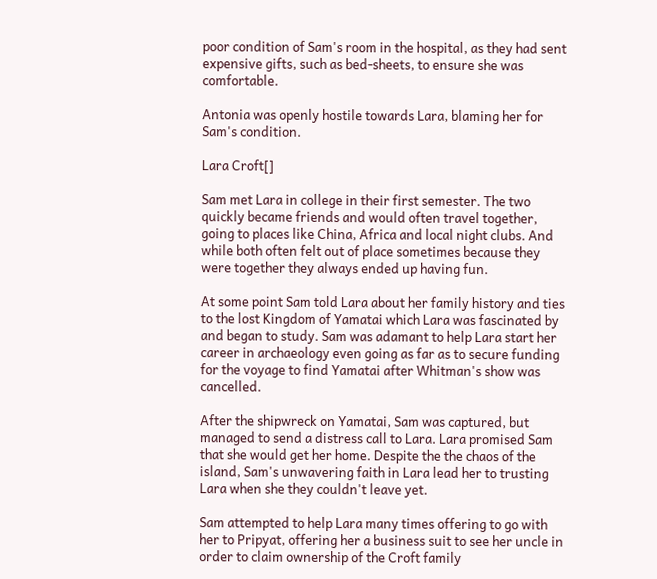poor condition of Sam's room in the hospital, as they had sent expensive gifts, such as bed-sheets, to ensure she was comfortable.

Antonia was openly hostile towards Lara, blaming her for Sam's condition.

Lara Croft[]

Sam met Lara in college in their first semester. The two quickly became friends and would often travel together, going to places like China, Africa and local night clubs. And while both often felt out of place sometimes because they were together they always ended up having fun.

At some point Sam told Lara about her family history and ties to the lost Kingdom of Yamatai which Lara was fascinated by and began to study. Sam was adamant to help Lara start her career in archaeology even going as far as to secure funding for the voyage to find Yamatai after Whitman's show was cancelled.

After the shipwreck on Yamatai, Sam was captured, but managed to send a distress call to Lara. Lara promised Sam that she would get her home. Despite the the chaos of the island, Sam's unwavering faith in Lara lead her to trusting Lara when she they couldn't leave yet.

Sam attempted to help Lara many times offering to go with her to Pripyat, offering her a business suit to see her uncle in order to claim ownership of the Croft family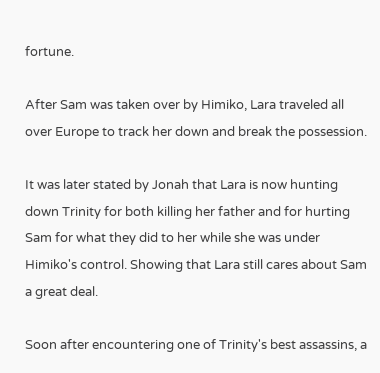fortune.

After Sam was taken over by Himiko, Lara traveled all over Europe to track her down and break the possession.

It was later stated by Jonah that Lara is now hunting down Trinity for both killing her father and for hurting Sam for what they did to her while she was under Himiko's control. Showing that Lara still cares about Sam a great deal.

Soon after encountering one of Trinity's best assassins, a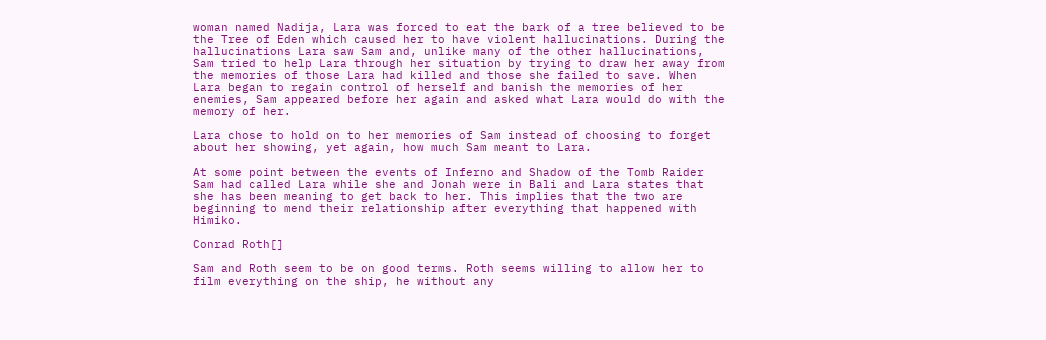woman named Nadija, Lara was forced to eat the bark of a tree believed to be the Tree of Eden which caused her to have violent hallucinations. During the hallucinations Lara saw Sam and, unlike many of the other hallucinations, Sam tried to help Lara through her situation by trying to draw her away from the memories of those Lara had killed and those she failed to save. When Lara began to regain control of herself and banish the memories of her enemies, Sam appeared before her again and asked what Lara would do with the memory of her.

Lara chose to hold on to her memories of Sam instead of choosing to forget about her showing, yet again, how much Sam meant to Lara.

At some point between the events of Inferno and Shadow of the Tomb Raider Sam had called Lara while she and Jonah were in Bali and Lara states that she has been meaning to get back to her. This implies that the two are beginning to mend their relationship after everything that happened with Himiko.

Conrad Roth[]

Sam and Roth seem to be on good terms. Roth seems willing to allow her to film everything on the ship, he without any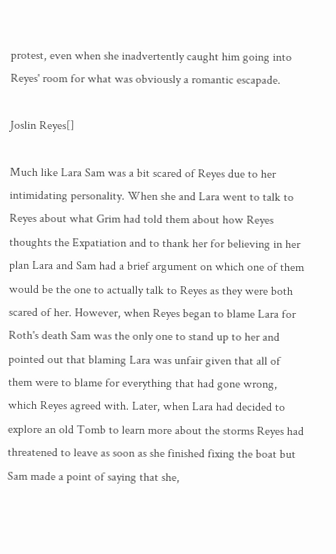protest, even when she inadvertently caught him going into Reyes' room for what was obviously a romantic escapade.

Joslin Reyes[]

Much like Lara Sam was a bit scared of Reyes due to her intimidating personality. When she and Lara went to talk to Reyes about what Grim had told them about how Reyes thoughts the Expatiation and to thank her for believing in her plan Lara and Sam had a brief argument on which one of them would be the one to actually talk to Reyes as they were both scared of her. However, when Reyes began to blame Lara for Roth's death Sam was the only one to stand up to her and pointed out that blaming Lara was unfair given that all of them were to blame for everything that had gone wrong, which Reyes agreed with. Later, when Lara had decided to explore an old Tomb to learn more about the storms Reyes had threatened to leave as soon as she finished fixing the boat but Sam made a point of saying that she,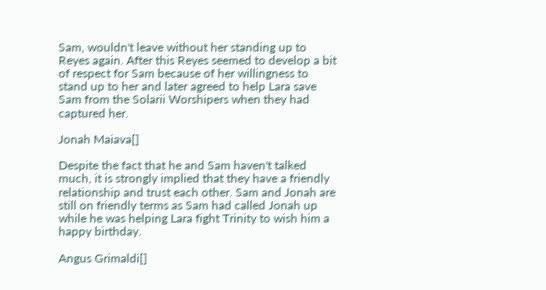Sam, wouldn't leave without her standing up to Reyes again. After this Reyes seemed to develop a bit of respect for Sam because of her willingness to stand up to her and later agreed to help Lara save Sam from the Solarii Worshipers when they had captured her.

Jonah Maiava[]

Despite the fact that he and Sam haven't talked much, it is strongly implied that they have a friendly relationship and trust each other. Sam and Jonah are still on friendly terms as Sam had called Jonah up while he was helping Lara fight Trinity to wish him a happy birthday.

Angus Grimaldi[]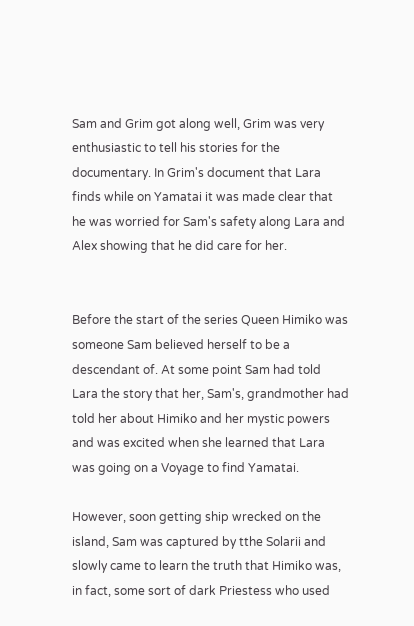Sam and Grim got along well, Grim was very enthusiastic to tell his stories for the documentary. In Grim's document that Lara finds while on Yamatai it was made clear that he was worried for Sam's safety along Lara and Alex showing that he did care for her.


Before the start of the series Queen Himiko was someone Sam believed herself to be a descendant of. At some point Sam had told Lara the story that her, Sam's, grandmother had told her about Himiko and her mystic powers and was excited when she learned that Lara was going on a Voyage to find Yamatai.

However, soon getting ship wrecked on the island, Sam was captured by tthe Solarii and slowly came to learn the truth that Himiko was, in fact, some sort of dark Priestess who used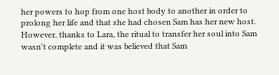her powers to hop from one host body to another in order to prolong her life and that she had chosen Sam has her new host. However, thanks to Lara, the ritual to transfer her soul into Sam wasn't complete and it was believed that Sam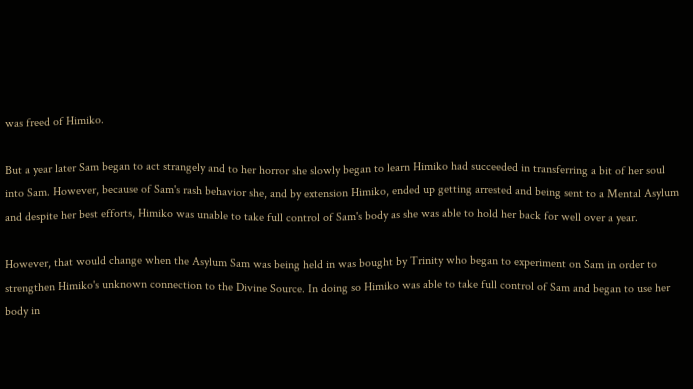was freed of Himiko.

But a year later Sam began to act strangely and to her horror she slowly began to learn Himiko had succeeded in transferring a bit of her soul into Sam. However, because of Sam's rash behavior she, and by extension Himiko, ended up getting arrested and being sent to a Mental Asylum and despite her best efforts, Himiko was unable to take full control of Sam's body as she was able to hold her back for well over a year.

However, that would change when the Asylum Sam was being held in was bought by Trinity who began to experiment on Sam in order to strengthen Himiko's unknown connection to the Divine Source. In doing so Himiko was able to take full control of Sam and began to use her body in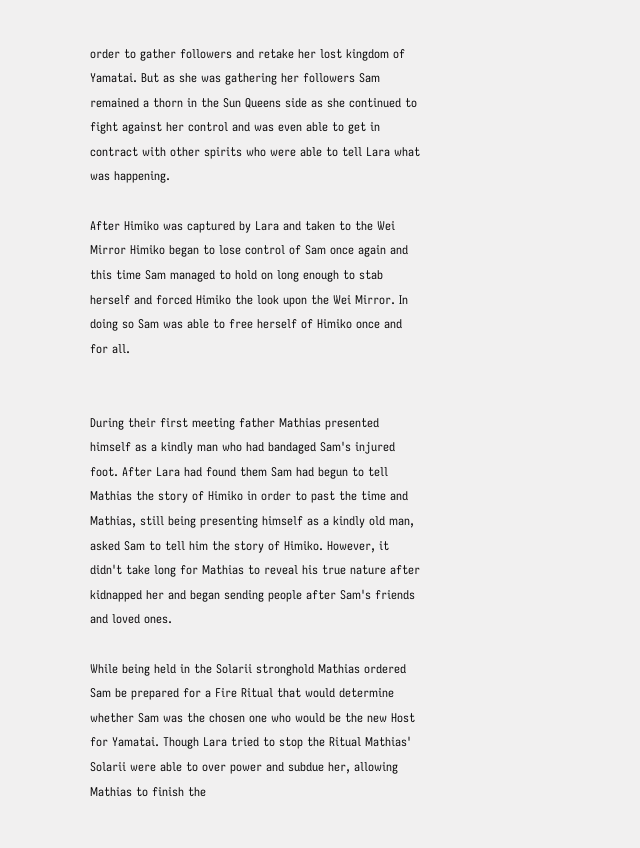order to gather followers and retake her lost kingdom of Yamatai. But as she was gathering her followers Sam remained a thorn in the Sun Queens side as she continued to fight against her control and was even able to get in contract with other spirits who were able to tell Lara what was happening.

After Himiko was captured by Lara and taken to the Wei Mirror Himiko began to lose control of Sam once again and this time Sam managed to hold on long enough to stab herself and forced Himiko the look upon the Wei Mirror. In doing so Sam was able to free herself of Himiko once and for all.


During their first meeting father Mathias presented himself as a kindly man who had bandaged Sam's injured foot. After Lara had found them Sam had begun to tell Mathias the story of Himiko in order to past the time and Mathias, still being presenting himself as a kindly old man, asked Sam to tell him the story of Himiko. However, it didn't take long for Mathias to reveal his true nature after kidnapped her and began sending people after Sam's friends and loved ones.

While being held in the Solarii stronghold Mathias ordered Sam be prepared for a Fire Ritual that would determine whether Sam was the chosen one who would be the new Host for Yamatai. Though Lara tried to stop the Ritual Mathias' Solarii were able to over power and subdue her, allowing Mathias to finish the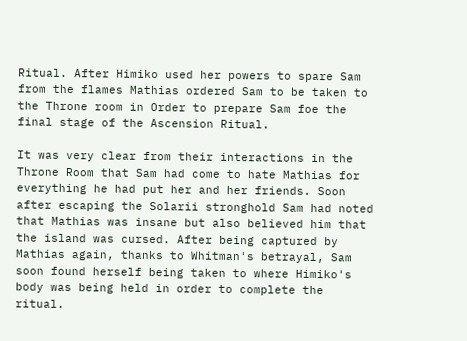Ritual. After Himiko used her powers to spare Sam from the flames Mathias ordered Sam to be taken to the Throne room in Order to prepare Sam foe the final stage of the Ascension Ritual.

It was very clear from their interactions in the Throne Room that Sam had come to hate Mathias for everything he had put her and her friends. Soon after escaping the Solarii stronghold Sam had noted that Mathias was insane but also believed him that the island was cursed. After being captured by Mathias again, thanks to Whitman's betrayal, Sam soon found herself being taken to where Himiko's body was being held in order to complete the ritual.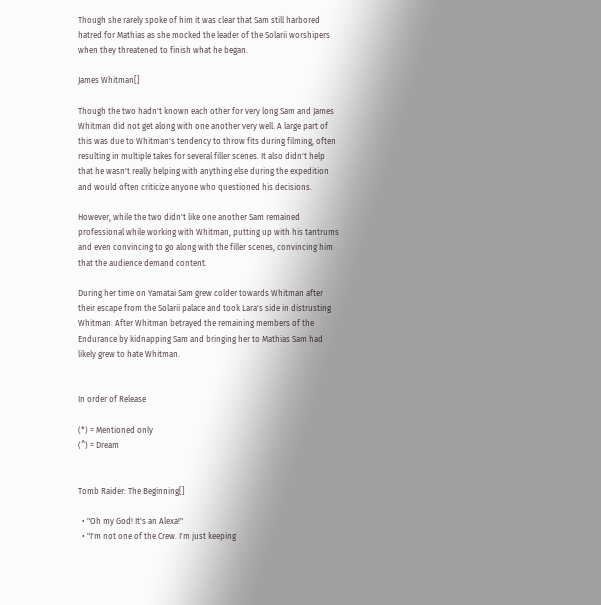Though she rarely spoke of him it was clear that Sam still harbored hatred for Mathias as she mocked the leader of the Solarii worshipers when they threatened to finish what he began.

James Whitman[]

Though the two hadn't known each other for very long Sam and James Whitman did not get along with one another very well. A large part of this was due to Whitman's tendency to throw fits during filming, often resulting in multiple takes for several filler scenes. It also didn't help that he wasn't really helping with anything else during the expedition and would often criticize anyone who questioned his decisions.

However, while the two didn't like one another Sam remained professional while working with Whitman, putting up with his tantrums and even convincing to go along with the filler scenes, convincing him that the audience demand content.

During her time on Yamatai Sam grew colder towards Whitman after their escape from the Solarii palace and took Lara's side in distrusting Whitman. After Whitman betrayed the remaining members of the Endurance by kidnapping Sam and bringing her to Mathias Sam had likely grew to hate Whitman.


In order of Release

(*) = Mentioned only
(^) = Dream


Tomb Raider: The Beginning[]

  • "Oh my God! It's an Alexa!"
  • "I'm not one of the Crew. I'm just keeping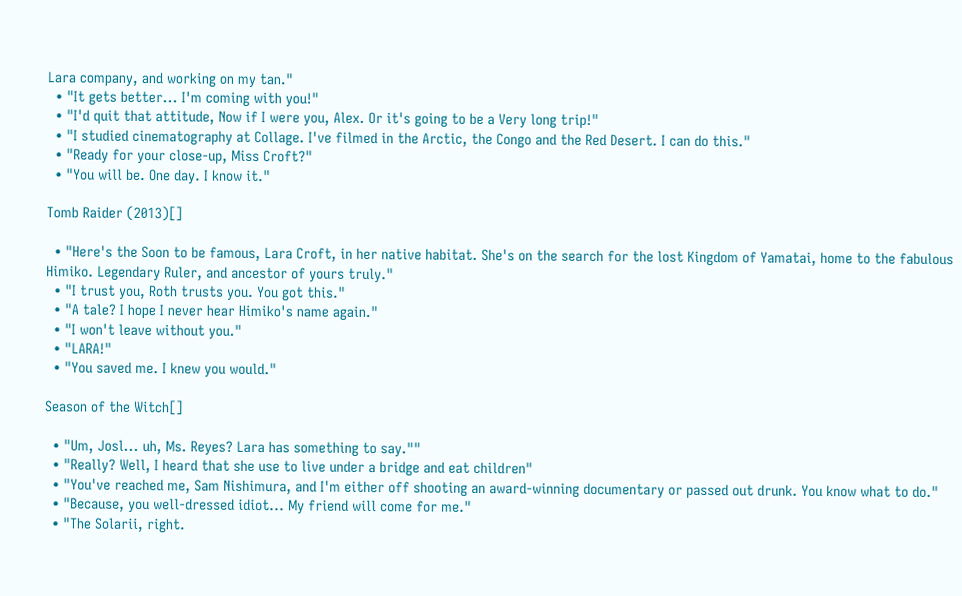Lara company, and working on my tan."
  • "It gets better... I'm coming with you!"
  • "I'd quit that attitude, Now if I were you, Alex. Or it's going to be a Very long trip!"
  • "I studied cinematography at Collage. I've filmed in the Arctic, the Congo and the Red Desert. I can do this."
  • "Ready for your close-up, Miss Croft?"
  • "You will be. One day. I know it."

Tomb Raider (2013)[]

  • "Here's the Soon to be famous, Lara Croft, in her native habitat. She's on the search for the lost Kingdom of Yamatai, home to the fabulous Himiko. Legendary Ruler, and ancestor of yours truly."
  • "I trust you, Roth trusts you. You got this."
  • "A tale? I hope I never hear Himiko's name again."
  • "I won't leave without you."
  • "LARA!"
  • "You saved me. I knew you would."

Season of the Witch[]

  • "Um, Josl... uh, Ms. Reyes? Lara has something to say.""
  • "Really? Well, I heard that she use to live under a bridge and eat children"
  • "You've reached me, Sam Nishimura, and I'm either off shooting an award-winning documentary or passed out drunk. You know what to do."
  • "Because, you well-dressed idiot... My friend will come for me."
  • "The Solarii, right.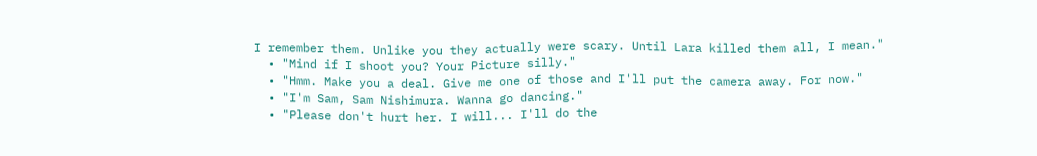I remember them. Unlike you they actually were scary. Until Lara killed them all, I mean."
  • "Mind if I shoot you? Your Picture silly."
  • "Hmm. Make you a deal. Give me one of those and I'll put the camera away. For now."
  • "I'm Sam, Sam Nishimura. Wanna go dancing."
  • "Please don't hurt her. I will... I'll do the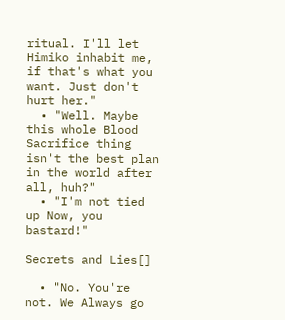ritual. I'll let Himiko inhabit me, if that's what you want. Just don't hurt her."
  • "Well. Maybe this whole Blood Sacrifice thing isn't the best plan in the world after all, huh?"
  • "I'm not tied up Now, you bastard!"

Secrets and Lies[]

  • "No. You're not. We Always go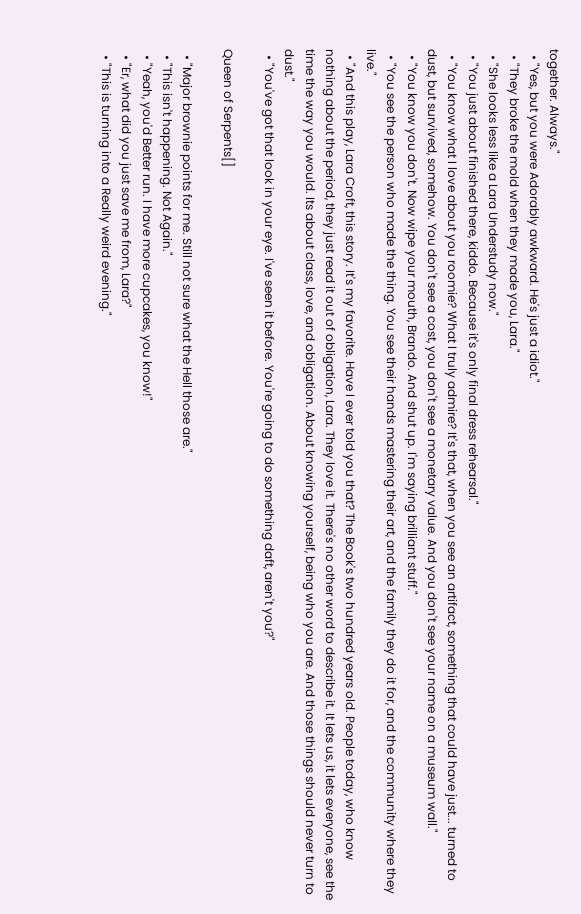together. Always."
  • "Yes, but you were Adorably awkward. He's just a idiot."
  • "They broke the mold when they made you, Lara."
  • "She looks less like a Lara Understudy now."
  • "You just about finished there, kiddo. Because it's only final dress rehearsal."
  • "You know what I love about you roomie? What I truly admire? It's that, when you see an artifact, something that could have just... turned to dust, but survived, somehow. You don't see a cost, you don't see a monetary value. And you don't see your name on a museum wall."
  • "You know you don't. Now wipe your mouth, Brando. And shut up. I'm saying brilliant stuff."
  • "You see the person who made the thing. You see their hands mastering their art, and the family they do it for, and the community where they live."
  • "And this play, Lara Croft, this story. It's my favorite. Have I ever told you that? The Book's two hundred years old. People today, who know nothing about the period, they just read it out of obligation, Lara. They love it. There's no other word to describe it. It lets us, it lets everyone, see the time the way you would. Its about class, love, and obligation. About knowing yourself, being who you are. And those things should never turn to dust."
  • "You've got that look in your eye. I've seen it before. You're going to do something daft, aren't you?"

Queen of Serpents[]

  • "Major brownie points for me. Still not sure what the Hell those are."
  • "This isn't happening. Not Again."
  • "Yeah, you'd Better run. I have more cupcakes, you know!"
  • "Er, what did you just save me from, Lara?"
  • "This is turning into a Really weird evening."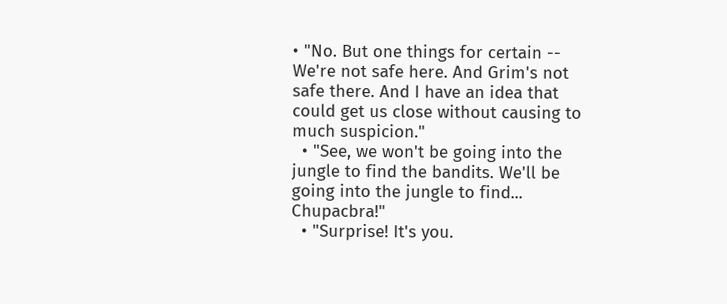• "No. But one things for certain -- We're not safe here. And Grim's not safe there. And I have an idea that could get us close without causing to much suspicion."
  • "See, we won't be going into the jungle to find the bandits. We'll be going into the jungle to find... Chupacbra!"
  • "Surprise! It's you.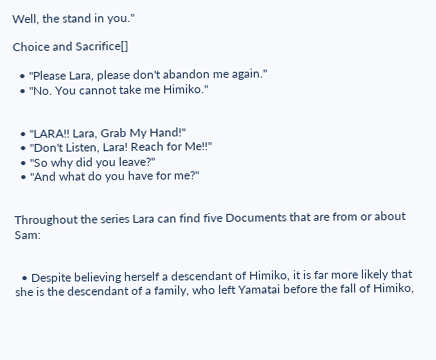Well, the stand in you."

Choice and Sacrifice[]

  • "Please Lara, please don't abandon me again."
  • "No. You cannot take me Himiko."


  • "LARA!! Lara, Grab My Hand!"
  • "Don't Listen, Lara! Reach for Me!!"
  • "So why did you leave?"
  • "And what do you have for me?"


Throughout the series Lara can find five Documents that are from or about Sam:


  • Despite believing herself a descendant of Himiko, it is far more likely that she is the descendant of a family, who left Yamatai before the fall of Himiko,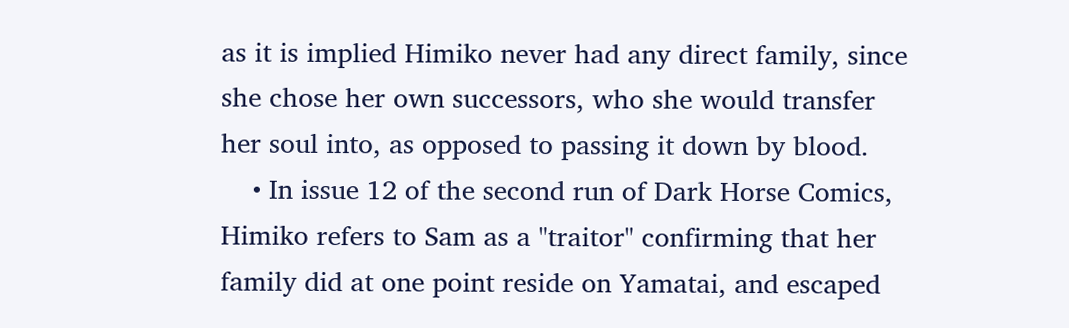as it is implied Himiko never had any direct family, since she chose her own successors, who she would transfer her soul into, as opposed to passing it down by blood.
    • In issue 12 of the second run of Dark Horse Comics, Himiko refers to Sam as a "traitor" confirming that her family did at one point reside on Yamatai, and escaped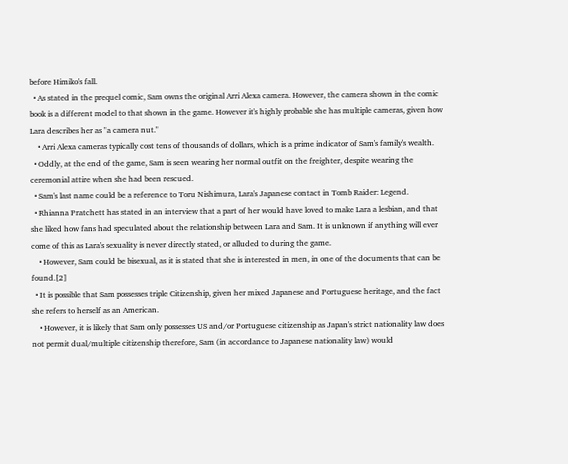before Himiko's fall.
  • As stated in the prequel comic, Sam owns the original Arri Alexa camera. However, the camera shown in the comic book is a different model to that shown in the game. However it's highly probable she has multiple cameras, given how Lara describes her as "a camera nut."
    • Arri Alexa cameras typically cost tens of thousands of dollars, which is a prime indicator of Sam's family's wealth.
  • Oddly, at the end of the game, Sam is seen wearing her normal outfit on the freighter, despite wearing the ceremonial attire when she had been rescued.
  • Sam's last name could be a reference to Toru Nishimura, Lara's Japanese contact in Tomb Raider: Legend.
  • Rhianna Pratchett has stated in an interview that a part of her would have loved to make Lara a lesbian, and that she liked how fans had speculated about the relationship between Lara and Sam. It is unknown if anything will ever come of this as Lara's sexuality is never directly stated, or alluded to during the game.
    • However, Sam could be bisexual, as it is stated that she is interested in men, in one of the documents that can be found.[2]
  • It is possible that Sam possesses triple Citizenship, given her mixed Japanese and Portuguese heritage, and the fact she refers to herself as an American.
    • However, it is likely that Sam only possesses US and/or Portuguese citizenship as Japan's strict nationality law does not permit dual/multiple citizenship therefore, Sam (in accordance to Japanese nationality law) would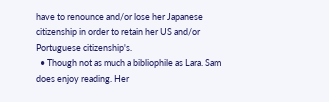have to renounce and/or lose her Japanese citizenship in order to retain her US and/or Portuguese citizenship's.
  • Though not as much a bibliophile as Lara. Sam does enjoy reading. Her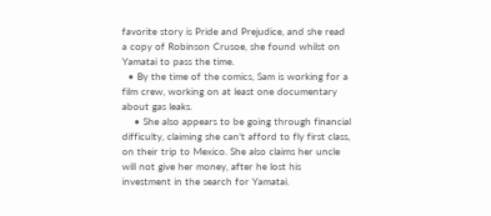favorite story is Pride and Prejudice, and she read a copy of Robinson Crusoe, she found whilst on Yamatai to pass the time.
  • By the time of the comics, Sam is working for a film crew, working on at least one documentary about gas leaks.
    • She also appears to be going through financial difficulty, claiming she can't afford to fly first class, on their trip to Mexico. She also claims her uncle will not give her money, after he lost his investment in the search for Yamatai.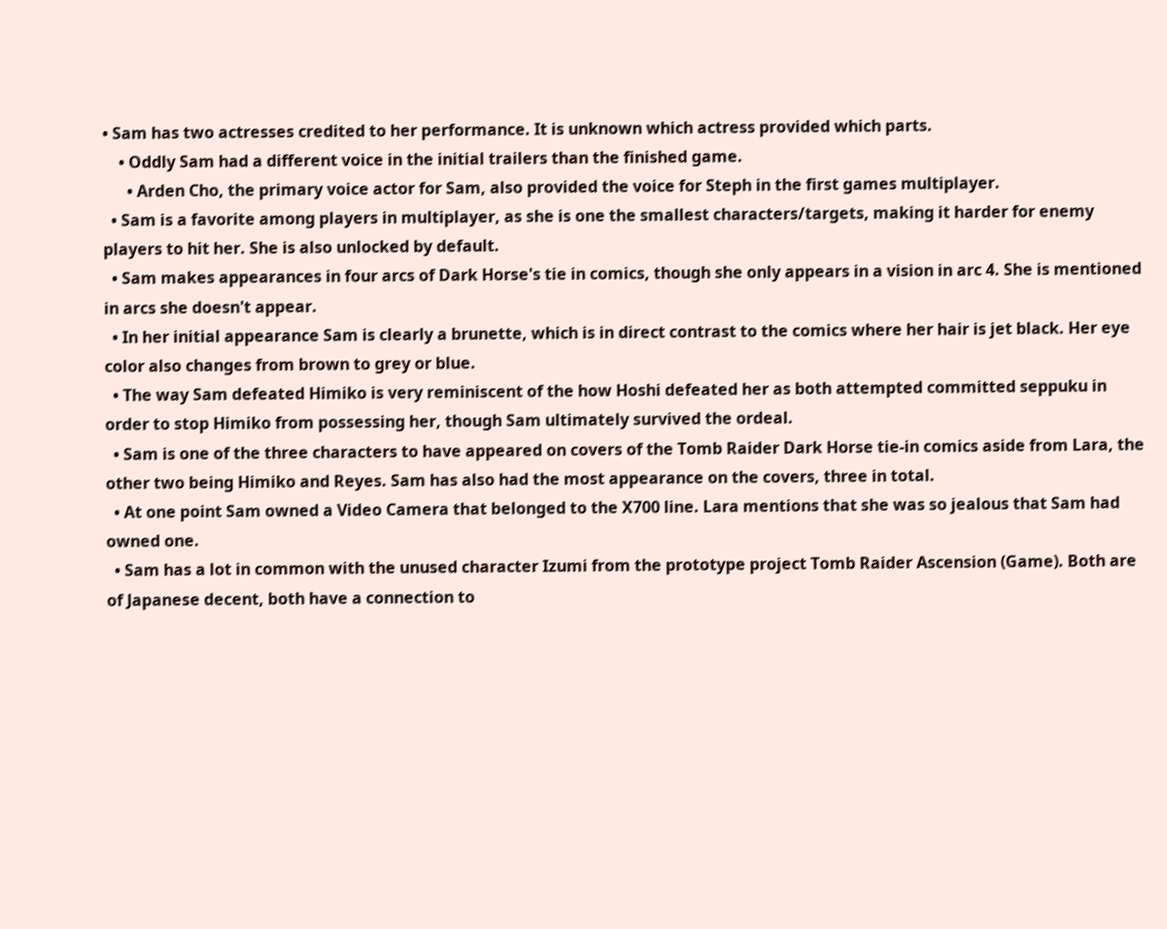• Sam has two actresses credited to her performance. It is unknown which actress provided which parts.
    • Oddly Sam had a different voice in the initial trailers than the finished game.
      • Arden Cho, the primary voice actor for Sam, also provided the voice for Steph in the first games multiplayer.
  • Sam is a favorite among players in multiplayer, as she is one the smallest characters/targets, making it harder for enemy players to hit her. She is also unlocked by default.
  • Sam makes appearances in four arcs of Dark Horse's tie in comics, though she only appears in a vision in arc 4. She is mentioned in arcs she doesn't appear.
  • In her initial appearance Sam is clearly a brunette, which is in direct contrast to the comics where her hair is jet black. Her eye color also changes from brown to grey or blue.
  • The way Sam defeated Himiko is very reminiscent of the how Hoshi defeated her as both attempted committed seppuku in order to stop Himiko from possessing her, though Sam ultimately survived the ordeal.
  • Sam is one of the three characters to have appeared on covers of the Tomb Raider Dark Horse tie-in comics aside from Lara, the other two being Himiko and Reyes. Sam has also had the most appearance on the covers, three in total.
  • At one point Sam owned a Video Camera that belonged to the X700 line. Lara mentions that she was so jealous that Sam had owned one.
  • Sam has a lot in common with the unused character Izumi from the prototype project Tomb Raider Ascension (Game). Both are of Japanese decent, both have a connection to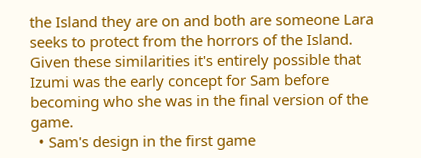the Island they are on and both are someone Lara seeks to protect from the horrors of the Island. Given these similarities it's entirely possible that Izumi was the early concept for Sam before becoming who she was in the final version of the game.
  • Sam's design in the first game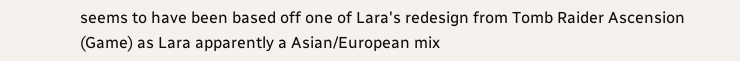seems to have been based off one of Lara's redesign from Tomb Raider Ascension (Game) as Lara apparently a Asian/European mix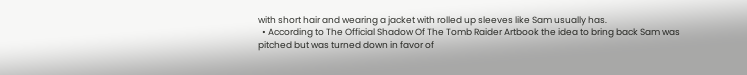with short hair and wearing a jacket with rolled up sleeves like Sam usually has.
  • According to The Official Shadow Of The Tomb Raider Artbook the idea to bring back Sam was pitched but was turned down in favor of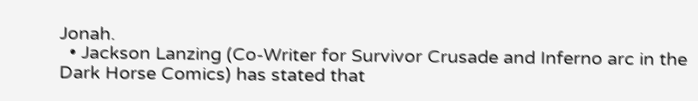Jonah.
  • Jackson Lanzing (Co-Writer for Survivor Crusade and Inferno arc in the Dark Horse Comics) has stated that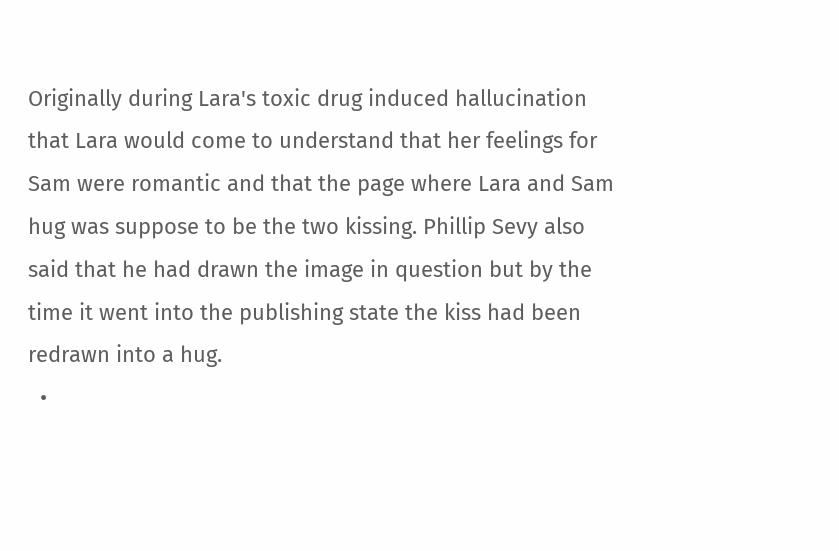Originally during Lara's toxic drug induced hallucination that Lara would come to understand that her feelings for Sam were romantic and that the page where Lara and Sam hug was suppose to be the two kissing. Phillip Sevy also said that he had drawn the image in question but by the time it went into the publishing state the kiss had been redrawn into a hug.
  •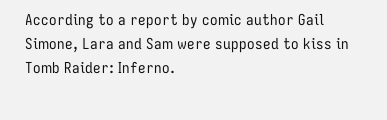According to a report by comic author Gail Simone, Lara and Sam were supposed to kiss in Tomb Raider: Inferno.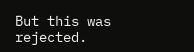But this was rejected.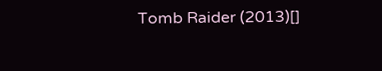Tomb Raider (2013)[]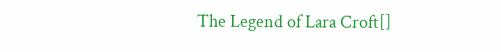The Legend of Lara Croft[]